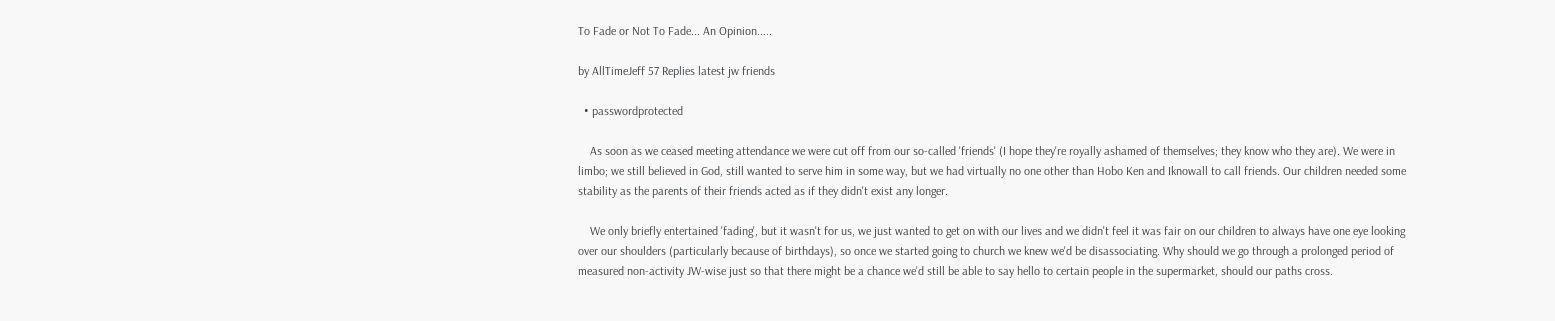To Fade or Not To Fade... An Opinion.....

by AllTimeJeff 57 Replies latest jw friends

  • passwordprotected

    As soon as we ceased meeting attendance we were cut off from our so-called 'friends' (I hope they're royally ashamed of themselves; they know who they are). We were in limbo; we still believed in God, still wanted to serve him in some way, but we had virtually no one other than Hobo Ken and Iknowall to call friends. Our children needed some stability as the parents of their friends acted as if they didn't exist any longer.

    We only briefly entertained 'fading', but it wasn't for us, we just wanted to get on with our lives and we didn't feel it was fair on our children to always have one eye looking over our shoulders (particularly because of birthdays), so once we started going to church we knew we'd be disassociating. Why should we go through a prolonged period of measured non-activity JW-wise just so that there might be a chance we'd still be able to say hello to certain people in the supermarket, should our paths cross.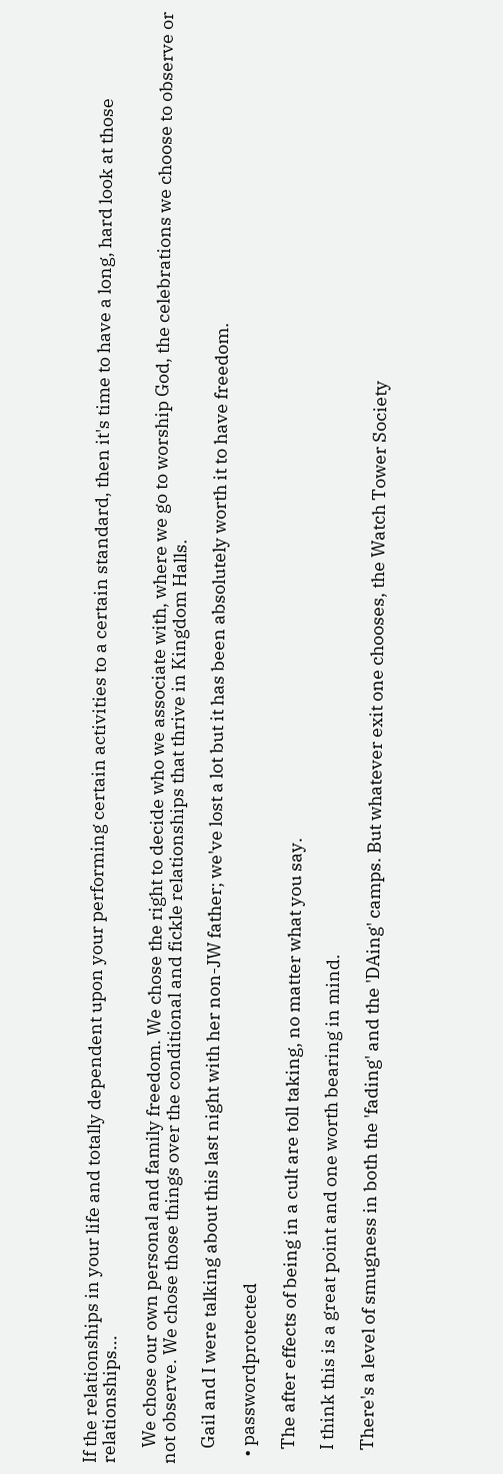If the relationships in your life and totally dependent upon your performing certain activities to a certain standard, then it's time to have a long, hard look at those relationships...

    We chose our own personal and family freedom. We chose the right to decide who we associate with, where we go to worship God, the celebrations we choose to observe or not observe. We chose those things over the conditional and fickle relationships that thrive in Kingdom Halls.

    Gail and I were talking about this last night with her non-JW father; we've lost a lot but it has been absolutely worth it to have freedom.

  • passwordprotected

    The after effects of being in a cult are toll taking, no matter what you say.

    I think this is a great point and one worth bearing in mind.

    There's a level of smugness in both the 'fading' and the 'DAing' camps. But whatever exit one chooses, the Watch Tower Society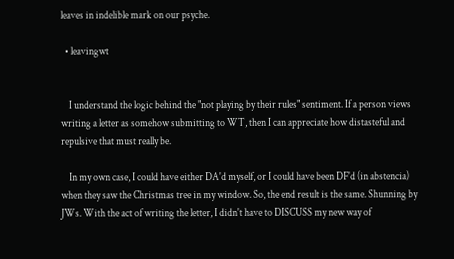leaves in indelible mark on our psyche.

  • leavingwt


    I understand the logic behind the "not playing by their rules" sentiment. If a person views writing a letter as somehow submitting to WT, then I can appreciate how distasteful and repulsive that must really be.

    In my own case, I could have either DA'd myself, or I could have been DF'd (in abstencia) when they saw the Christmas tree in my window. So, the end result is the same. Shunning by JWs. With the act of writing the letter, I didn't have to DISCUSS my new way of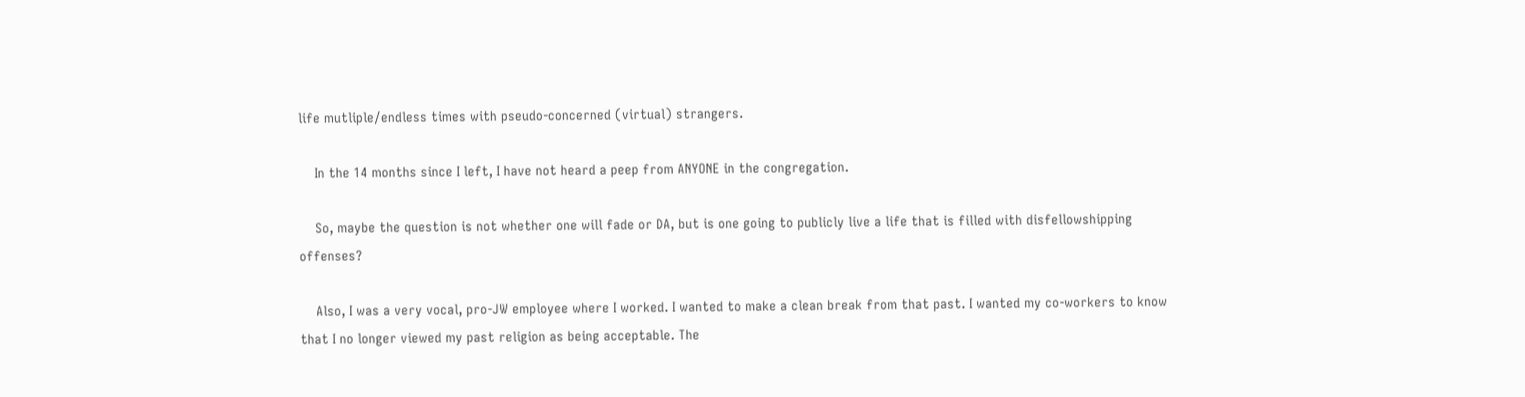life mutliple/endless times with pseudo-concerned (virtual) strangers.

    In the 14 months since I left, I have not heard a peep from ANYONE in the congregation.

    So, maybe the question is not whether one will fade or DA, but is one going to publicly live a life that is filled with disfellowshipping offenses?

    Also, I was a very vocal, pro-JW employee where I worked. I wanted to make a clean break from that past. I wanted my co-workers to know that I no longer viewed my past religion as being acceptable. The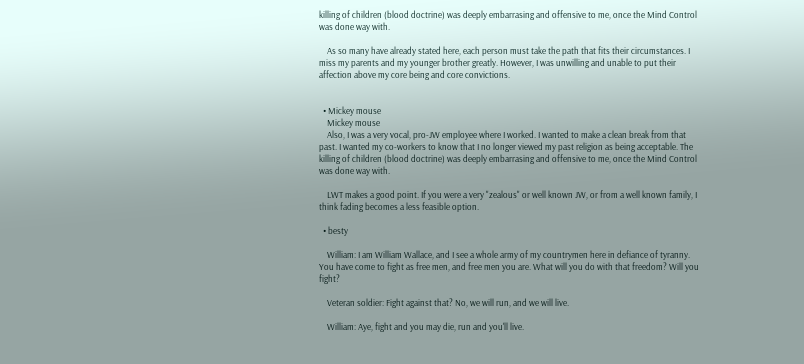killing of children (blood doctrine) was deeply embarrasing and offensive to me, once the Mind Control was done way with.

    As so many have already stated here, each person must take the path that fits their circumstances. I miss my parents and my younger brother greatly. However, I was unwilling and unable to put their affection above my core being and core convictions.


  • Mickey mouse
    Mickey mouse
    Also, I was a very vocal, pro-JW employee where I worked. I wanted to make a clean break from that past. I wanted my co-workers to know that I no longer viewed my past religion as being acceptable. The killing of children (blood doctrine) was deeply embarrasing and offensive to me, once the Mind Control was done way with.

    LWT makes a good point. If you were a very "zealous" or well known JW, or from a well known family, I think fading becomes a less feasible option.

  • besty

    William: I am William Wallace, and I see a whole army of my countrymen here in defiance of tyranny. You have come to fight as free men, and free men you are. What will you do with that freedom? Will you fight?

    Veteran soldier: Fight against that? No, we will run, and we will live.

    William: Aye, fight and you may die, run and you'll live.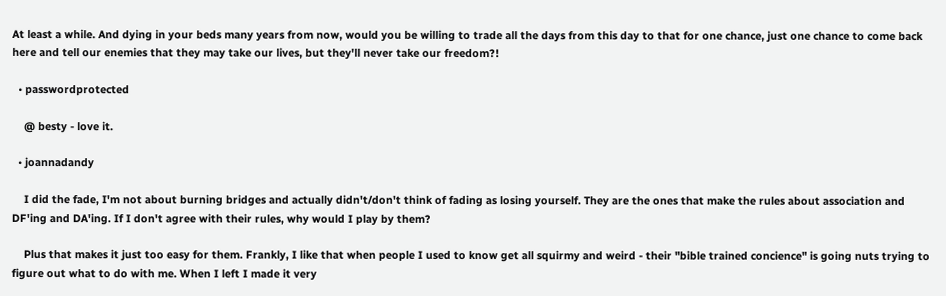At least a while. And dying in your beds many years from now, would you be willing to trade all the days from this day to that for one chance, just one chance to come back here and tell our enemies that they may take our lives, but they'll never take our freedom?!

  • passwordprotected

    @ besty - love it.

  • joannadandy

    I did the fade, I'm not about burning bridges and actually didn't/don't think of fading as losing yourself. They are the ones that make the rules about association and DF'ing and DA'ing. If I don't agree with their rules, why would I play by them?

    Plus that makes it just too easy for them. Frankly, I like that when people I used to know get all squirmy and weird - their "bible trained concience" is going nuts trying to figure out what to do with me. When I left I made it very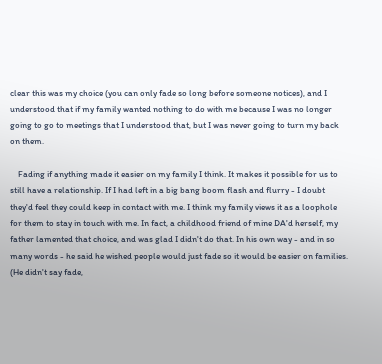clear this was my choice (you can only fade so long before someone notices), and I understood that if my family wanted nothing to do with me because I was no longer going to go to meetings that I understood that, but I was never going to turn my back on them.

    Fading if anything made it easier on my family I think. It makes it possible for us to still have a relationship. If I had left in a big bang boom flash and flurry - I doubt they'd feel they could keep in contact with me. I think my family views it as a loophole for them to stay in touch with me. In fact, a childhood friend of mine DA'd herself, my father lamented that choice, and was glad I didn't do that. In his own way - and in so many words - he said he wished people would just fade so it would be easier on families. (He didn't say fade,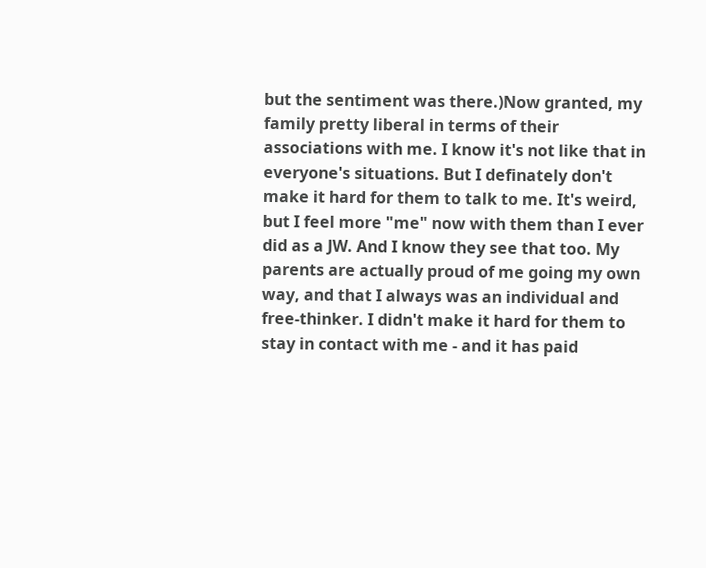but the sentiment was there.)Now granted, my family pretty liberal in terms of their associations with me. I know it's not like that in everyone's situations. But I definately don't make it hard for them to talk to me. It's weird, but I feel more "me" now with them than I ever did as a JW. And I know they see that too. My parents are actually proud of me going my own way, and that I always was an individual and free-thinker. I didn't make it hard for them to stay in contact with me - and it has paid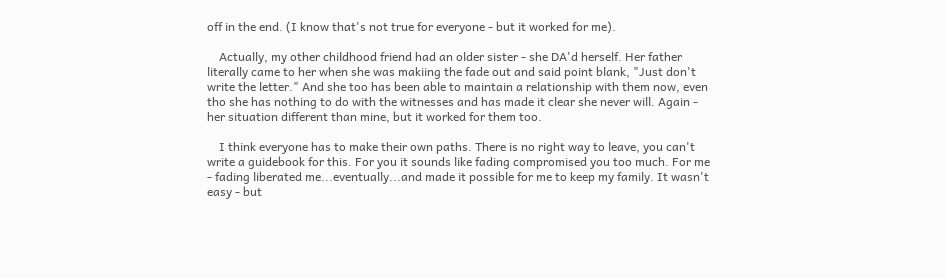off in the end. (I know that's not true for everyone - but it worked for me).

    Actually, my other childhood friend had an older sister - she DA'd herself. Her father literally came to her when she was makiing the fade out and said point blank, "Just don't write the letter." And she too has been able to maintain a relationship with them now, even tho she has nothing to do with the witnesses and has made it clear she never will. Again - her situation different than mine, but it worked for them too.

    I think everyone has to make their own paths. There is no right way to leave, you can't write a guidebook for this. For you it sounds like fading compromised you too much. For me - fading liberated me...eventually...and made it possible for me to keep my family. It wasn't easy - but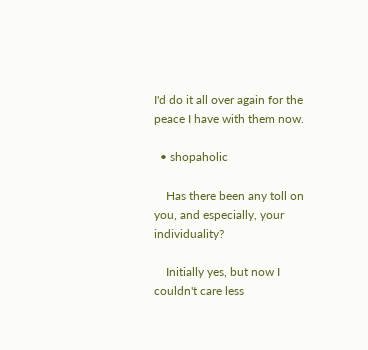I'd do it all over again for the peace I have with them now.

  • shopaholic

    Has there been any toll on you, and especially, your individuality?

    Initially yes, but now I couldn't care less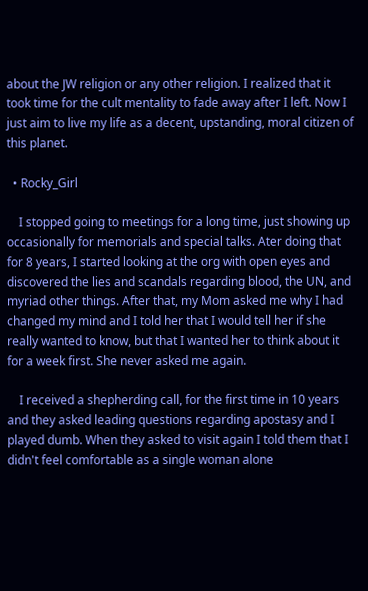about the JW religion or any other religion. I realized that it took time for the cult mentality to fade away after I left. Now I just aim to live my life as a decent, upstanding, moral citizen of this planet.

  • Rocky_Girl

    I stopped going to meetings for a long time, just showing up occasionally for memorials and special talks. Ater doing that for 8 years, I started looking at the org with open eyes and discovered the lies and scandals regarding blood, the UN, and myriad other things. After that, my Mom asked me why I had changed my mind and I told her that I would tell her if she really wanted to know, but that I wanted her to think about it for a week first. She never asked me again.

    I received a shepherding call, for the first time in 10 years and they asked leading questions regarding apostasy and I played dumb. When they asked to visit again I told them that I didn't feel comfortable as a single woman alone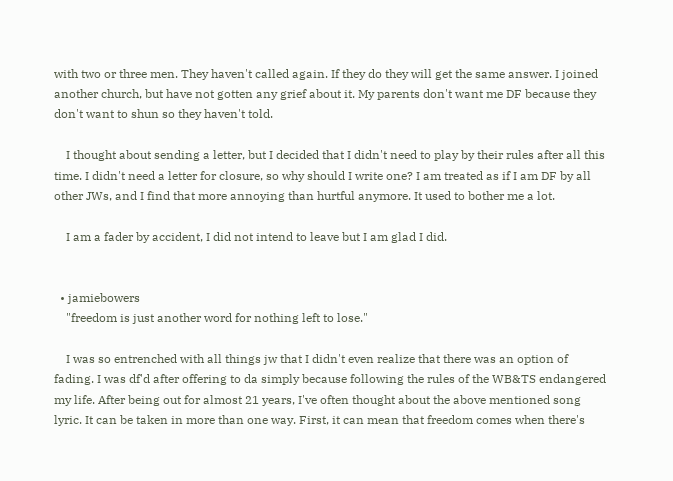with two or three men. They haven't called again. If they do they will get the same answer. I joined another church, but have not gotten any grief about it. My parents don't want me DF because they don't want to shun so they haven't told.

    I thought about sending a letter, but I decided that I didn't need to play by their rules after all this time. I didn't need a letter for closure, so why should I write one? I am treated as if I am DF by all other JWs, and I find that more annoying than hurtful anymore. It used to bother me a lot.

    I am a fader by accident, I did not intend to leave but I am glad I did.


  • jamiebowers
    "freedom is just another word for nothing left to lose."

    I was so entrenched with all things jw that I didn't even realize that there was an option of fading. I was df'd after offering to da simply because following the rules of the WB&TS endangered my life. After being out for almost 21 years, I've often thought about the above mentioned song lyric. It can be taken in more than one way. First, it can mean that freedom comes when there's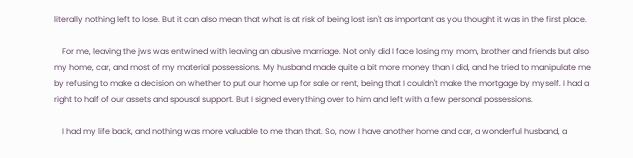literally nothing left to lose. But it can also mean that what is at risk of being lost isn't as important as you thought it was in the first place.

    For me, leaving the jws was entwined with leaving an abusive marriage. Not only did I face losing my mom, brother and friends but also my home, car, and most of my material possessions. My husband made quite a bit more money than I did, and he tried to manipulate me by refusing to make a decision on whether to put our home up for sale or rent, being that I couldn't make the mortgage by myself. I had a right to half of our assets and spousal support. But I signed everything over to him and left with a few personal possessions.

    I had my life back, and nothing was more valuable to me than that. So, now I have another home and car, a wonderful husband, a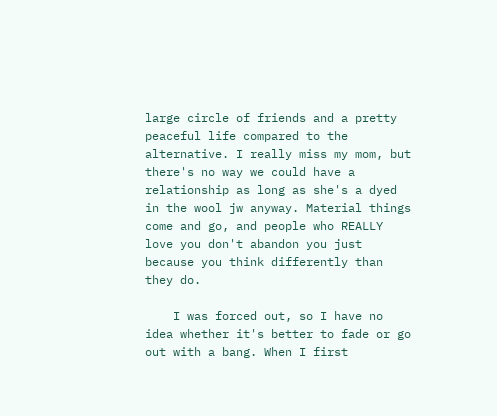large circle of friends and a pretty peaceful life compared to the alternative. I really miss my mom, but there's no way we could have a relationship as long as she's a dyed in the wool jw anyway. Material things come and go, and people who REALLY love you don't abandon you just because you think differently than they do.

    I was forced out, so I have no idea whether it's better to fade or go out with a bang. When I first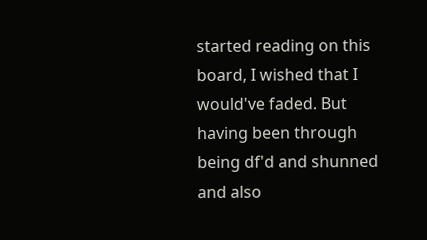started reading on this board, I wished that I would've faded. But having been through being df'd and shunned and also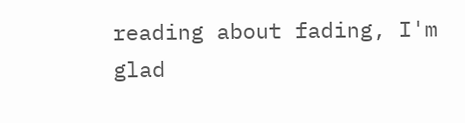reading about fading, I'm glad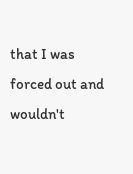that I was forced out and wouldn't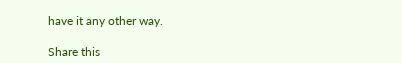have it any other way.

Share this